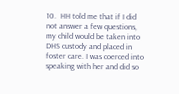10.  HH told me that if I did not answer a few questions, my child would be taken into DHS custody and placed in foster care. I was coerced into speaking with her and did so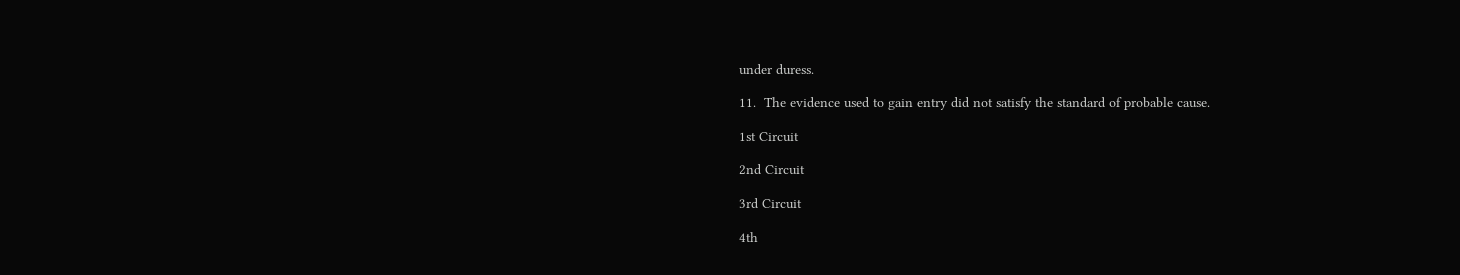under duress.

11.  The evidence used to gain entry did not satisfy the standard of probable cause.

1st Circuit

2nd Circuit

3rd Circuit

4th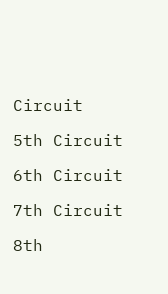Circuit

5th Circuit

6th Circuit

7th Circuit

8th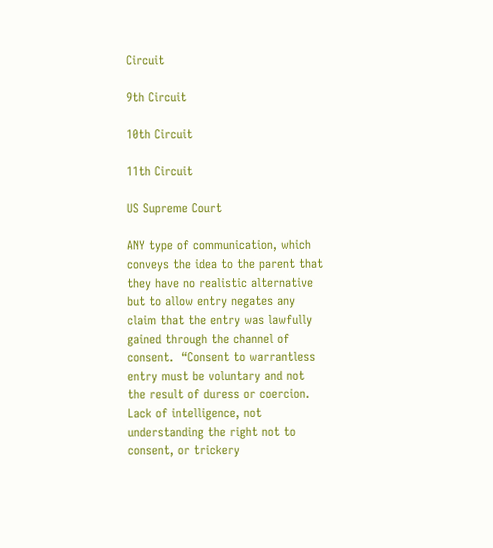Circuit

9th Circuit

10th Circuit

11th Circuit

US Supreme Court

ANY type of communication, which conveys the idea to the parent that they have no realistic alternative but to allow entry negates any claim that the entry was lawfully gained through the channel of consent.  “Consent to warrantless entry must be voluntary and not the result of duress or coercion. Lack of intelligence, not understanding the right not to consent, or trickery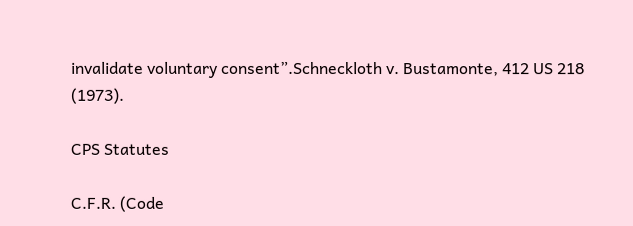invalidate voluntary consent”.Schneckloth v. Bustamonte, 412 US 218 (1973).

CPS Statutes

C.F.R. (Code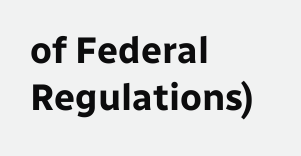of Federal Regulations)